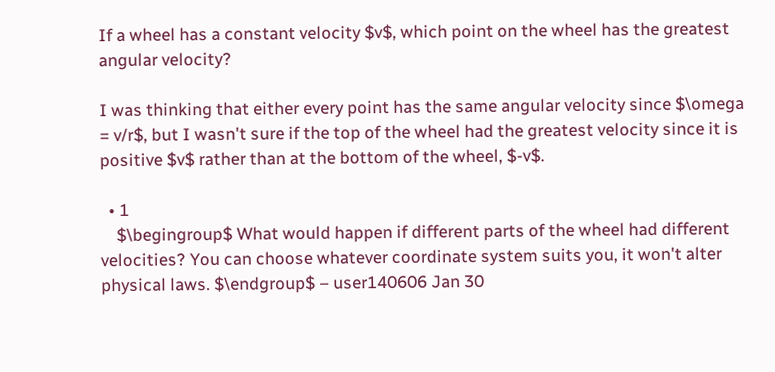If a wheel has a constant velocity $v$, which point on the wheel has the greatest angular velocity?

I was thinking that either every point has the same angular velocity since $\omega = v/r$, but I wasn't sure if the top of the wheel had the greatest velocity since it is positive $v$ rather than at the bottom of the wheel, $-v$.

  • 1
    $\begingroup$ What would happen if different parts of the wheel had different velocities? You can choose whatever coordinate system suits you, it won't alter physical laws. $\endgroup$ – user140606 Jan 30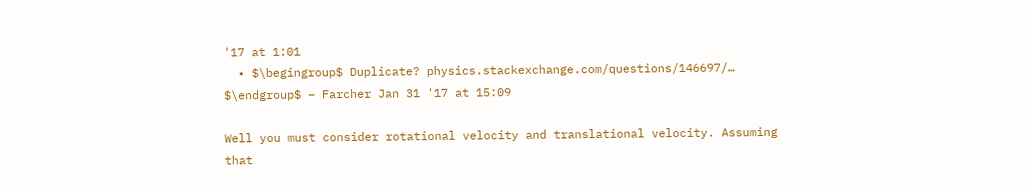'17 at 1:01
  • $\begingroup$ Duplicate? physics.stackexchange.com/questions/146697/… $\endgroup$ – Farcher Jan 31 '17 at 15:09

Well you must consider rotational velocity and translational velocity. Assuming that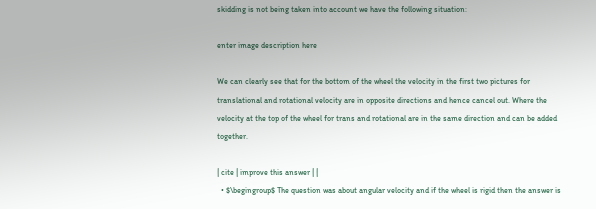skidding is not being taken into account we have the following situation:

enter image description here

We can clearly see that for the bottom of the wheel the velocity in the first two pictures for translational and rotational velocity are in opposite directions and hence cancel out. Where the velocity at the top of the wheel for trans and rotational are in the same direction and can be added together.

| cite | improve this answer | |
  • $\begingroup$ The question was about angular velocity and if the wheel is rigid then the answer is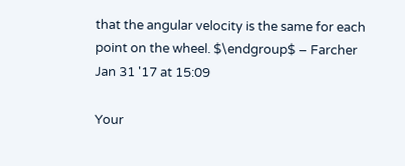that the angular velocity is the same for each point on the wheel. $\endgroup$ – Farcher Jan 31 '17 at 15:09

Your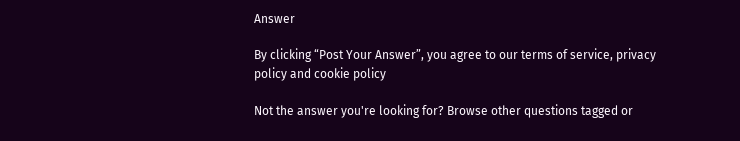Answer

By clicking “Post Your Answer”, you agree to our terms of service, privacy policy and cookie policy

Not the answer you're looking for? Browse other questions tagged or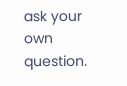ask your own question.